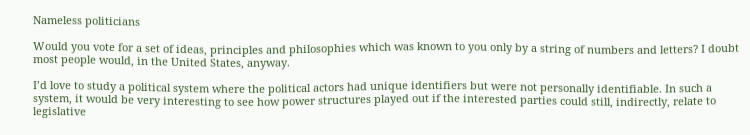Nameless politicians

Would you vote for a set of ideas, principles and philosophies which was known to you only by a string of numbers and letters? I doubt most people would, in the United States, anyway.

I’d love to study a political system where the political actors had unique identifiers but were not personally identifiable. In such a system, it would be very interesting to see how power structures played out if the interested parties could still, indirectly, relate to legislative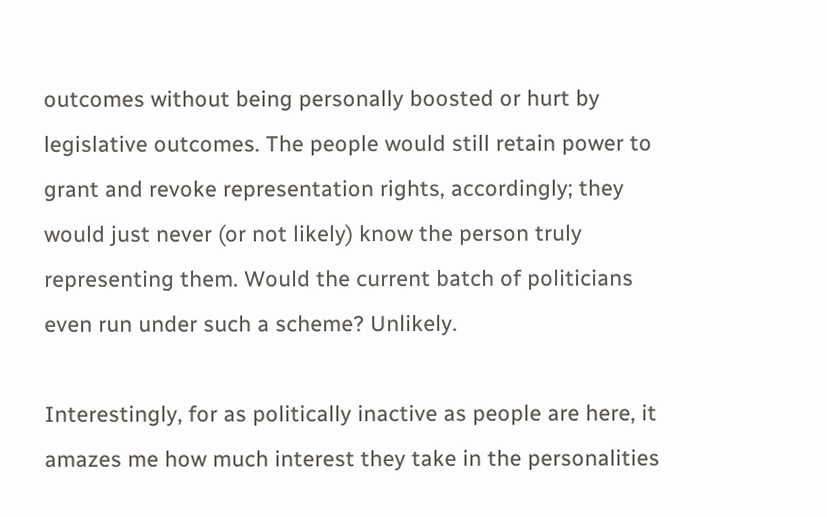outcomes without being personally boosted or hurt by legislative outcomes. The people would still retain power to grant and revoke representation rights, accordingly; they would just never (or not likely) know the person truly representing them. Would the current batch of politicians even run under such a scheme? Unlikely.

Interestingly, for as politically inactive as people are here, it amazes me how much interest they take in the personalities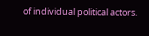of individual political actors.